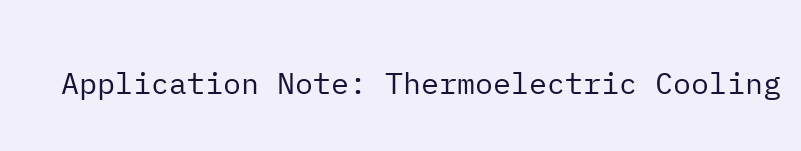Application Note: Thermoelectric Cooling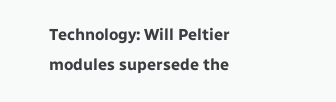Technology: Will Peltier modules supersede the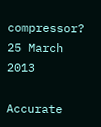compressor?
25 March 2013

Accurate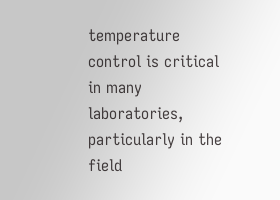temperature control is critical in many laboratories, particularly in the field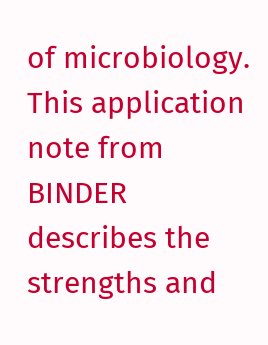of microbiology. This application note from BINDER describes the strengths and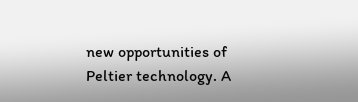new opportunities of Peltier technology. A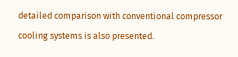detailed comparison with conventional compressor cooling systems is also presented.